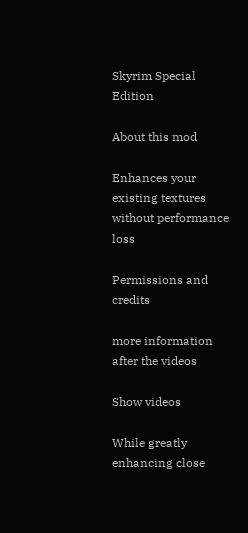Skyrim Special Edition

About this mod

Enhances your existing textures without performance loss

Permissions and credits

more information after the videos

Show videos

While greatly enhancing close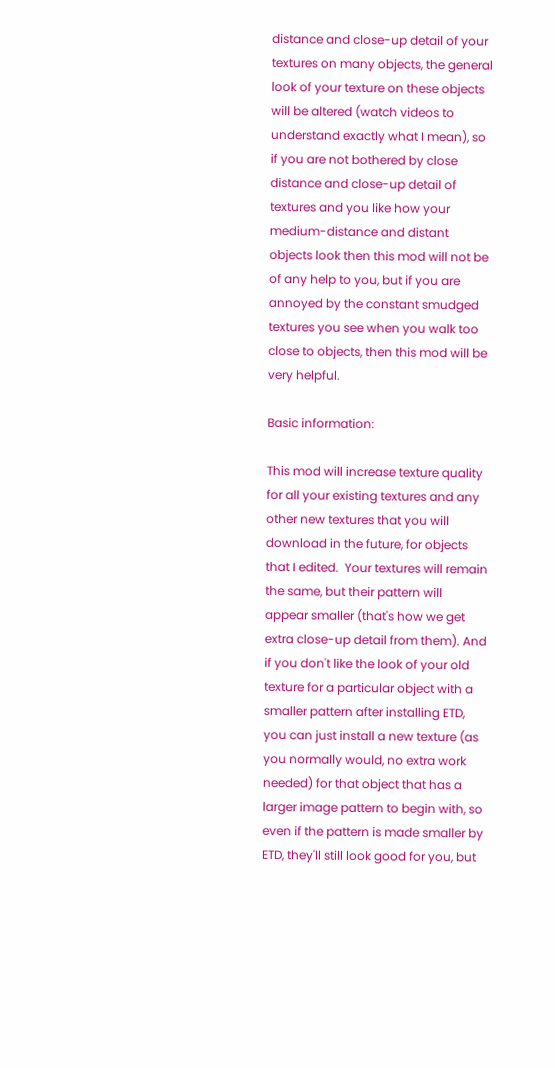distance and close-up detail of your textures on many objects, the general look of your texture on these objects will be altered (watch videos to understand exactly what I mean), so if you are not bothered by close distance and close-up detail of textures and you like how your medium-distance and distant objects look then this mod will not be of any help to you, but if you are annoyed by the constant smudged textures you see when you walk too close to objects, then this mod will be very helpful.

Basic information:

This mod will increase texture quality for all your existing textures and any other new textures that you will download in the future, for objects that I edited.  Your textures will remain the same, but their pattern will appear smaller (that's how we get extra close-up detail from them). And if you don't like the look of your old texture for a particular object with a smaller pattern after installing ETD, you can just install a new texture (as you normally would, no extra work needed) for that object that has a larger image pattern to begin with, so even if the pattern is made smaller by ETD, they'll still look good for you, but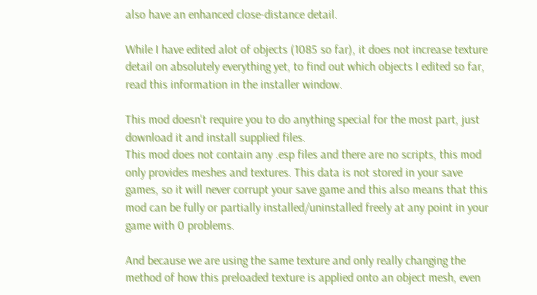also have an enhanced close-distance detail.

While I have edited alot of objects (1085 so far), it does not increase texture detail on absolutely everything yet, to find out which objects I edited so far, read this information in the installer window.

This mod doesn't require you to do anything special for the most part, just download it and install supplied files.
This mod does not contain any .esp files and there are no scripts, this mod only provides meshes and textures. This data is not stored in your save games, so it will never corrupt your save game and this also means that this mod can be fully or partially installed/uninstalled freely at any point in your game with 0 problems.

And because we are using the same texture and only really changing the method of how this preloaded texture is applied onto an object mesh, even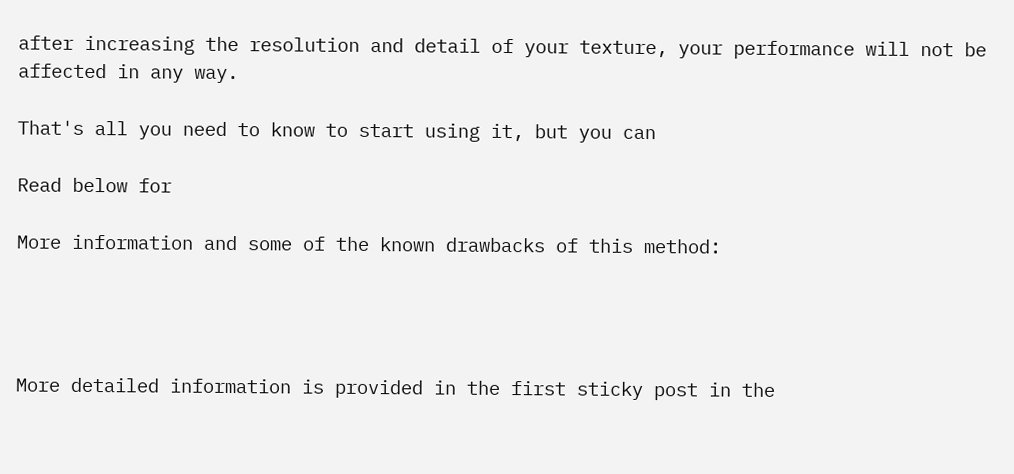after increasing the resolution and detail of your texture, your performance will not be affected in any way.

That's all you need to know to start using it, but you can

Read below for

More information and some of the known drawbacks of this method:




More detailed information is provided in the first sticky post in the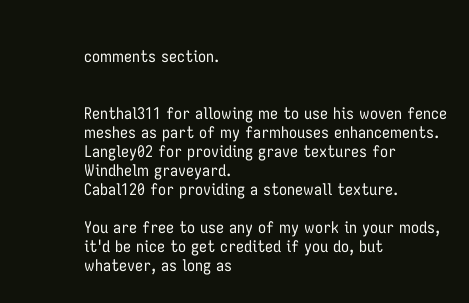comments section.


Renthal311 for allowing me to use his woven fence meshes as part of my farmhouses enhancements.
Langley02 for providing grave textures for Windhelm graveyard.
Cabal120 for providing a stonewall texture.

You are free to use any of my work in your mods, it'd be nice to get credited if you do, but whatever, as long as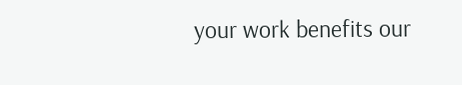your work benefits our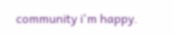community i'm happy.